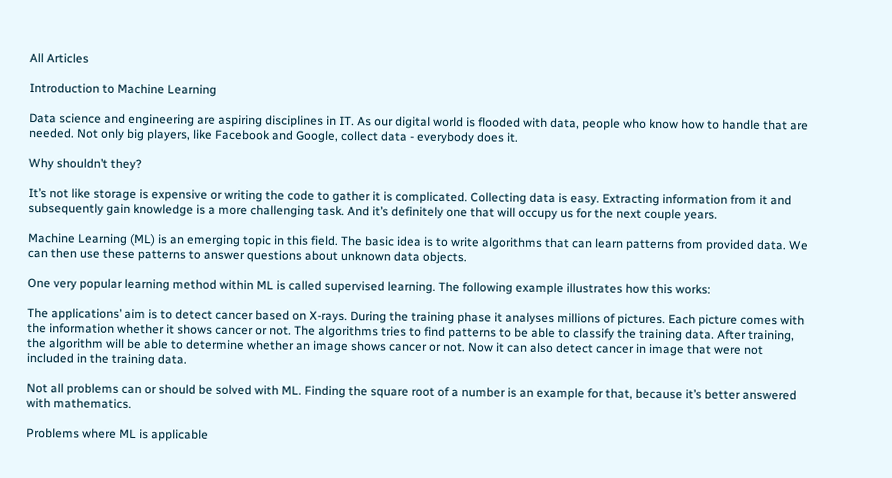All Articles

Introduction to Machine Learning

Data science and engineering are aspiring disciplines in IT. As our digital world is flooded with data, people who know how to handle that are needed. Not only big players, like Facebook and Google, collect data - everybody does it.

Why shouldn’t they?

It’s not like storage is expensive or writing the code to gather it is complicated. Collecting data is easy. Extracting information from it and subsequently gain knowledge is a more challenging task. And it’s definitely one that will occupy us for the next couple years.

Machine Learning (ML) is an emerging topic in this field. The basic idea is to write algorithms that can learn patterns from provided data. We can then use these patterns to answer questions about unknown data objects.

One very popular learning method within ML is called supervised learning. The following example illustrates how this works:

The applications’ aim is to detect cancer based on X-rays. During the training phase it analyses millions of pictures. Each picture comes with the information whether it shows cancer or not. The algorithms tries to find patterns to be able to classify the training data. After training, the algorithm will be able to determine whether an image shows cancer or not. Now it can also detect cancer in image that were not included in the training data.

Not all problems can or should be solved with ML. Finding the square root of a number is an example for that, because it’s better answered with mathematics.

Problems where ML is applicable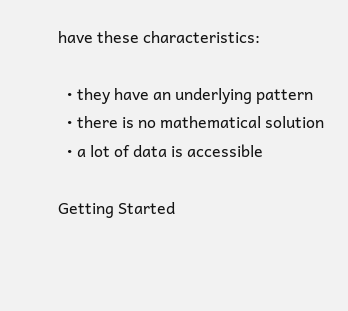have these characteristics:

  • they have an underlying pattern
  • there is no mathematical solution
  • a lot of data is accessible

Getting Started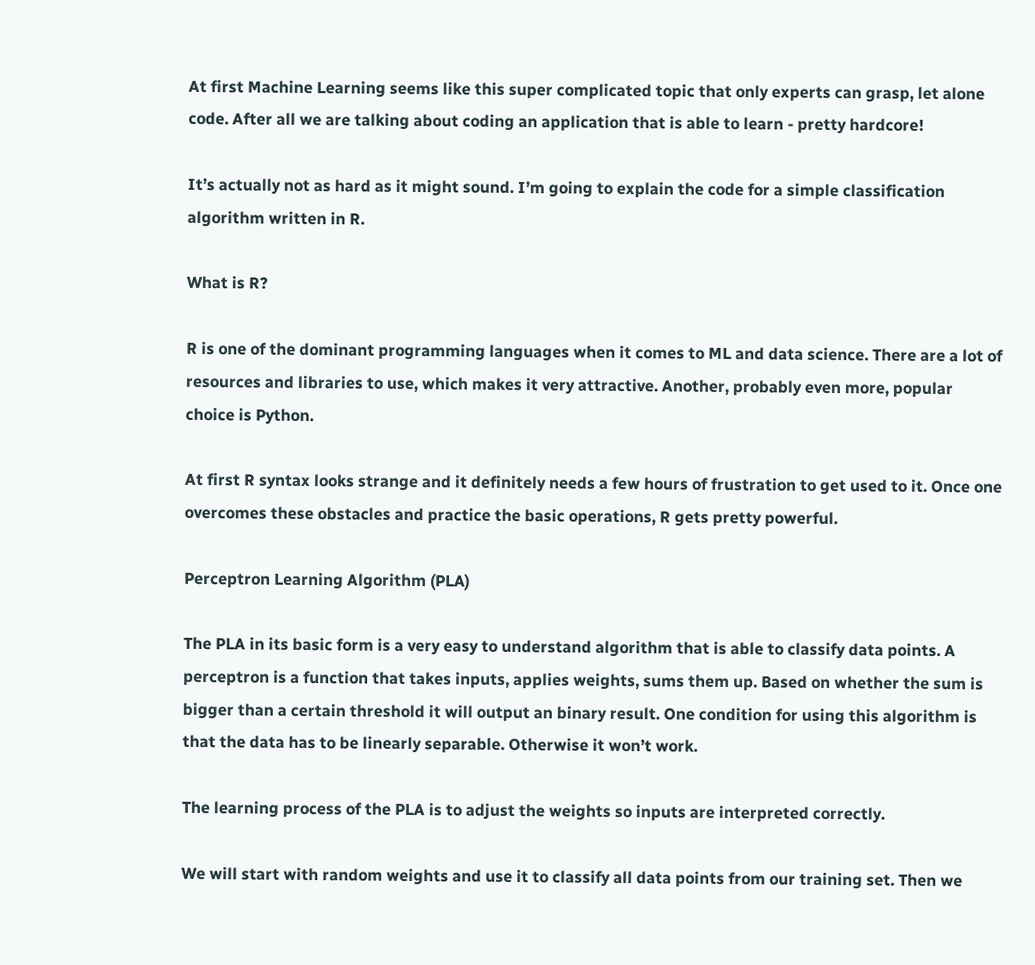At first Machine Learning seems like this super complicated topic that only experts can grasp, let alone code. After all we are talking about coding an application that is able to learn - pretty hardcore!

It’s actually not as hard as it might sound. I’m going to explain the code for a simple classification algorithm written in R.

What is R?

R is one of the dominant programming languages when it comes to ML and data science. There are a lot of resources and libraries to use, which makes it very attractive. Another, probably even more, popular choice is Python.

At first R syntax looks strange and it definitely needs a few hours of frustration to get used to it. Once one overcomes these obstacles and practice the basic operations, R gets pretty powerful.

Perceptron Learning Algorithm (PLA)

The PLA in its basic form is a very easy to understand algorithm that is able to classify data points. A perceptron is a function that takes inputs, applies weights, sums them up. Based on whether the sum is bigger than a certain threshold it will output an binary result. One condition for using this algorithm is that the data has to be linearly separable. Otherwise it won’t work.

The learning process of the PLA is to adjust the weights so inputs are interpreted correctly.

We will start with random weights and use it to classify all data points from our training set. Then we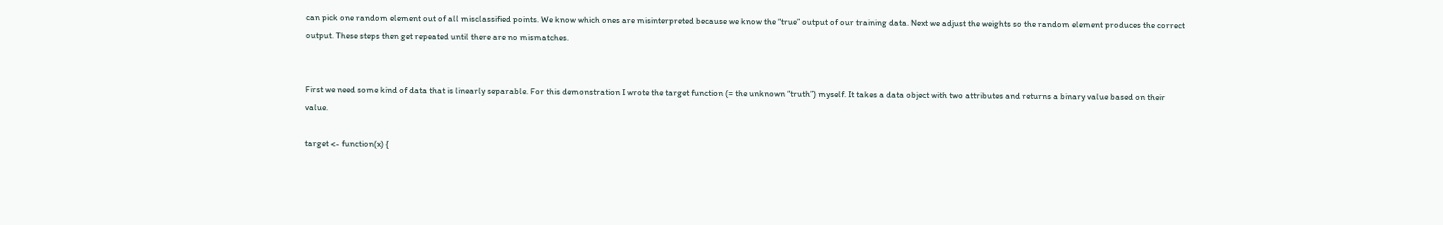can pick one random element out of all misclassified points. We know which ones are misinterpreted because we know the “true” output of our training data. Next we adjust the weights so the random element produces the correct output. These steps then get repeated until there are no mismatches.


First we need some kind of data that is linearly separable. For this demonstration I wrote the target function (= the unknown “truth”) myself. It takes a data object with two attributes and returns a binary value based on their value.

target <- function(x) {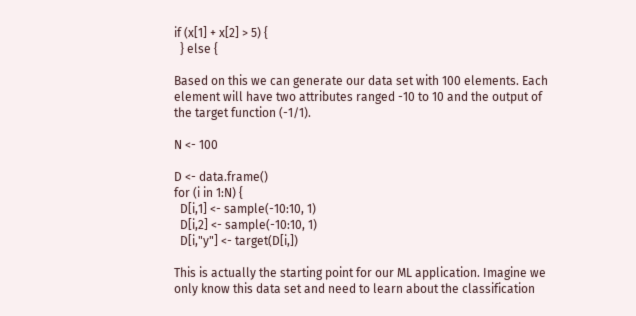if (x[1] + x[2] > 5) {
  } else {

Based on this we can generate our data set with 100 elements. Each element will have two attributes ranged -10 to 10 and the output of the target function (-1/1).

N <- 100

D <- data.frame()
for (i in 1:N) {
  D[i,1] <- sample(-10:10, 1)
  D[i,2] <- sample(-10:10, 1)
  D[i,"y"] <- target(D[i,])

This is actually the starting point for our ML application. Imagine we only know this data set and need to learn about the classification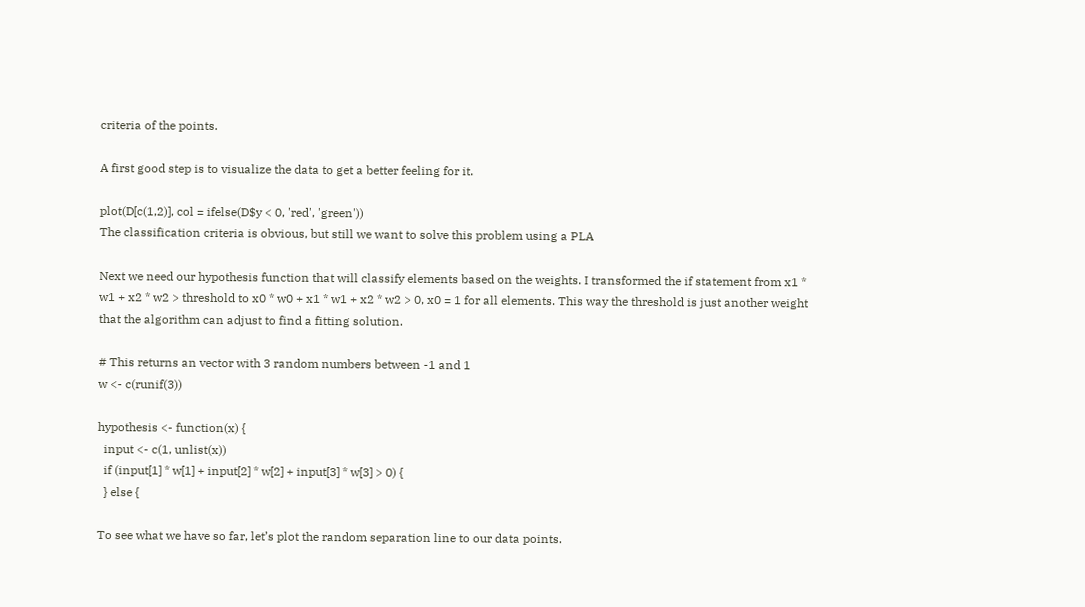criteria of the points.

A first good step is to visualize the data to get a better feeling for it.

plot(D[c(1,2)], col = ifelse(D$y < 0, 'red', 'green'))
The classification criteria is obvious, but still we want to solve this problem using a PLA

Next we need our hypothesis function that will classify elements based on the weights. I transformed the if statement from x1 * w1 + x2 * w2 > threshold to x0 * w0 + x1 * w1 + x2 * w2 > 0, x0 = 1 for all elements. This way the threshold is just another weight that the algorithm can adjust to find a fitting solution.

# This returns an vector with 3 random numbers between -1 and 1
w <- c(runif(3))

hypothesis <- function(x) {
  input <- c(1, unlist(x))
  if (input[1] * w[1] + input[2] * w[2] + input[3] * w[3] > 0) {
  } else {

To see what we have so far, let’s plot the random separation line to our data points.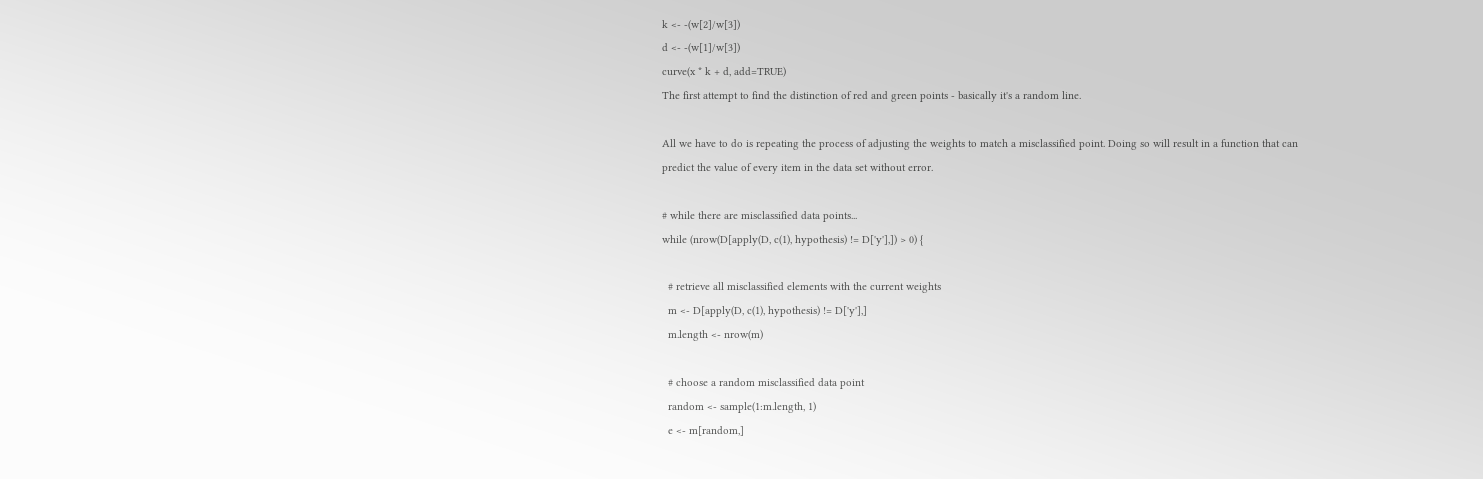k <- -(w[2]/w[3])
d <- -(w[1]/w[3])
curve(x * k + d, add=TRUE)
The first attempt to find the distinction of red and green points - basically it's a random line.

All we have to do is repeating the process of adjusting the weights to match a misclassified point. Doing so will result in a function that can predict the value of every item in the data set without error.

# while there are misclassified data points...
while (nrow(D[apply(D, c(1), hypothesis) != D['y'],]) > 0) {

  # retrieve all misclassified elements with the current weights
  m <- D[apply(D, c(1), hypothesis) != D['y'],]
  m.length <- nrow(m)

  # choose a random misclassified data point
  random <- sample(1:m.length, 1)
  e <- m[random,]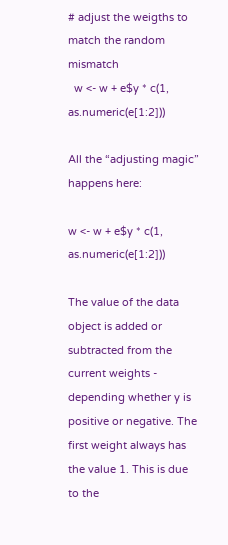# adjust the weigths to match the random mismatch
  w <- w + e$y * c(1, as.numeric(e[1:2]))

All the “adjusting magic” happens here:

w <- w + e$y * c(1, as.numeric(e[1:2]))

The value of the data object is added or subtracted from the current weights - depending whether y is positive or negative. The first weight always has the value 1. This is due to the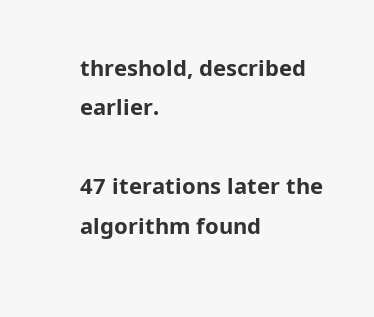threshold, described earlier.

47 iterations later the algorithm found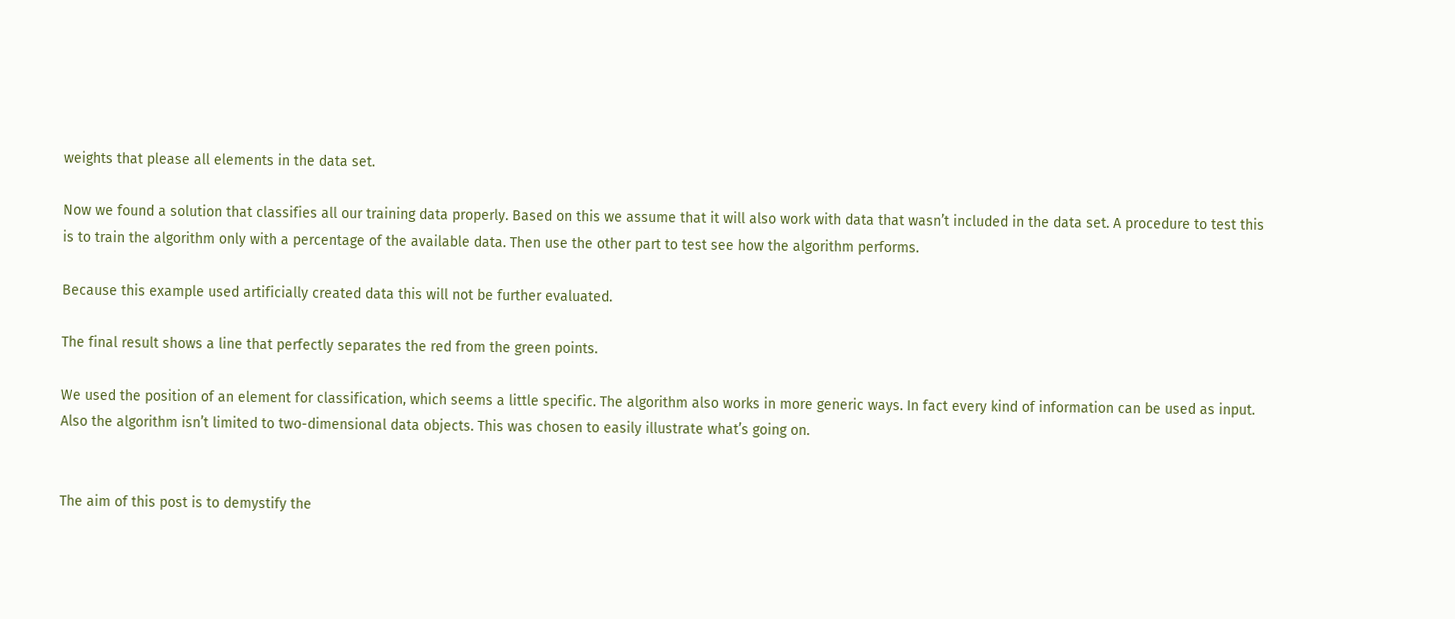weights that please all elements in the data set.

Now we found a solution that classifies all our training data properly. Based on this we assume that it will also work with data that wasn’t included in the data set. A procedure to test this is to train the algorithm only with a percentage of the available data. Then use the other part to test see how the algorithm performs.

Because this example used artificially created data this will not be further evaluated.

The final result shows a line that perfectly separates the red from the green points.

We used the position of an element for classification, which seems a little specific. The algorithm also works in more generic ways. In fact every kind of information can be used as input. Also the algorithm isn’t limited to two-dimensional data objects. This was chosen to easily illustrate what’s going on.


The aim of this post is to demystify the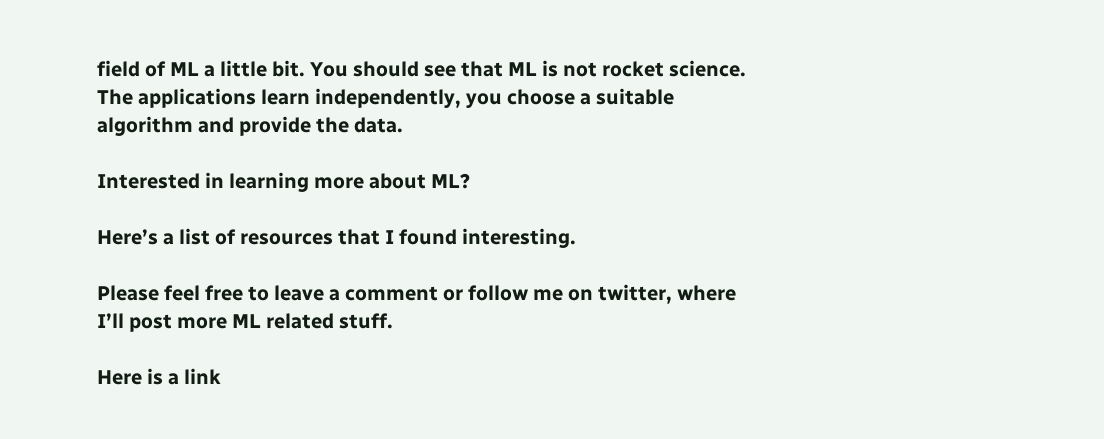field of ML a little bit. You should see that ML is not rocket science. The applications learn independently, you choose a suitable algorithm and provide the data.

Interested in learning more about ML?

Here’s a list of resources that I found interesting.

Please feel free to leave a comment or follow me on twitter, where I’ll post more ML related stuff.

Here is a link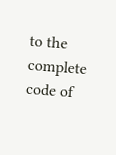to the complete code of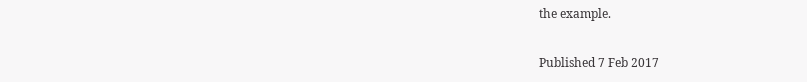the example.

Published 7 Feb 2017